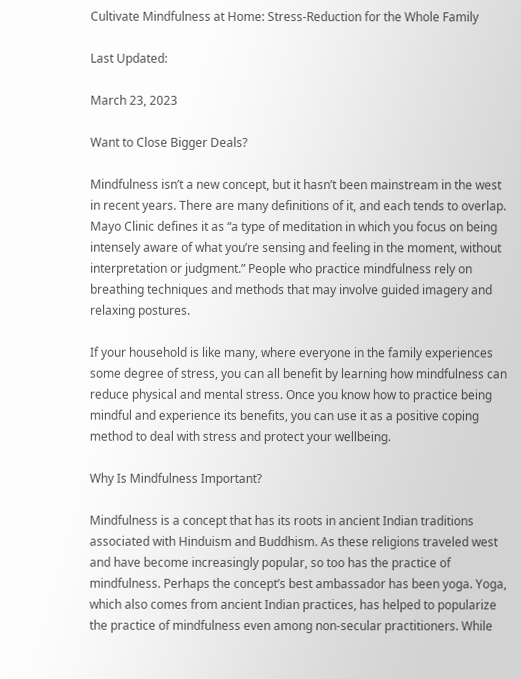Cultivate Mindfulness at Home: Stress-Reduction for the Whole Family

Last Updated:

March 23, 2023

Want to Close Bigger Deals?

Mindfulness isn’t a new concept, but it hasn’t been mainstream in the west in recent years. There are many definitions of it, and each tends to overlap. Mayo Clinic defines it as “a type of meditation in which you focus on being intensely aware of what you’re sensing and feeling in the moment, without interpretation or judgment.” People who practice mindfulness rely on breathing techniques and methods that may involve guided imagery and relaxing postures.

If your household is like many, where everyone in the family experiences some degree of stress, you can all benefit by learning how mindfulness can reduce physical and mental stress. Once you know how to practice being mindful and experience its benefits, you can use it as a positive coping method to deal with stress and protect your wellbeing.

Why Is Mindfulness Important?

Mindfulness is a concept that has its roots in ancient Indian traditions associated with Hinduism and Buddhism. As these religions traveled west and have become increasingly popular, so too has the practice of mindfulness. Perhaps the concept’s best ambassador has been yoga. Yoga, which also comes from ancient Indian practices, has helped to popularize the practice of mindfulness even among non-secular practitioners. While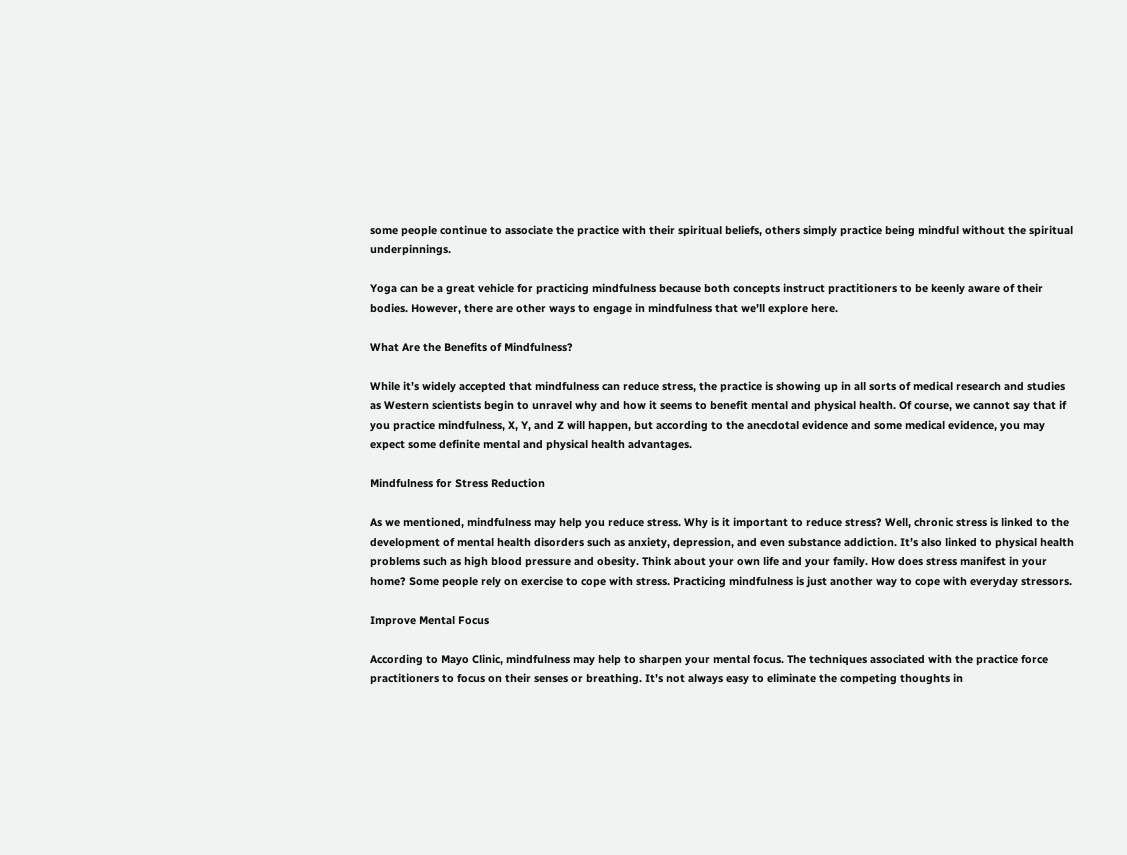some people continue to associate the practice with their spiritual beliefs, others simply practice being mindful without the spiritual underpinnings.

Yoga can be a great vehicle for practicing mindfulness because both concepts instruct practitioners to be keenly aware of their bodies. However, there are other ways to engage in mindfulness that we’ll explore here.

What Are the Benefits of Mindfulness?

While it’s widely accepted that mindfulness can reduce stress, the practice is showing up in all sorts of medical research and studies as Western scientists begin to unravel why and how it seems to benefit mental and physical health. Of course, we cannot say that if you practice mindfulness, X, Y, and Z will happen, but according to the anecdotal evidence and some medical evidence, you may expect some definite mental and physical health advantages.

Mindfulness for Stress Reduction

As we mentioned, mindfulness may help you reduce stress. Why is it important to reduce stress? Well, chronic stress is linked to the development of mental health disorders such as anxiety, depression, and even substance addiction. It’s also linked to physical health problems such as high blood pressure and obesity. Think about your own life and your family. How does stress manifest in your home? Some people rely on exercise to cope with stress. Practicing mindfulness is just another way to cope with everyday stressors.

Improve Mental Focus

According to Mayo Clinic, mindfulness may help to sharpen your mental focus. The techniques associated with the practice force practitioners to focus on their senses or breathing. It’s not always easy to eliminate the competing thoughts in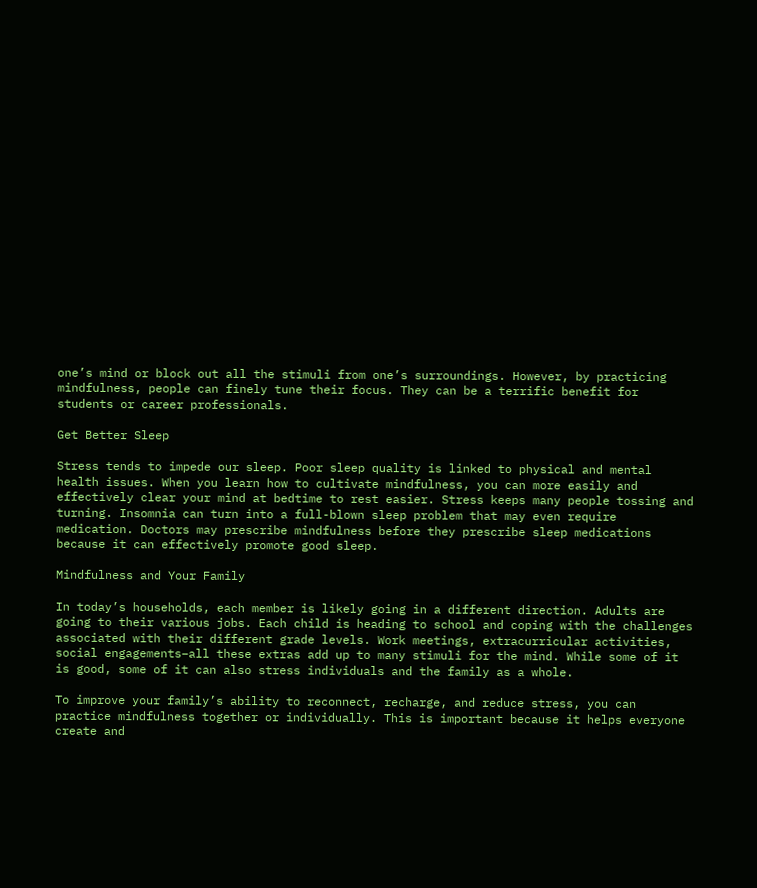one’s mind or block out all the stimuli from one’s surroundings. However, by practicing mindfulness, people can finely tune their focus. They can be a terrific benefit for students or career professionals.

Get Better Sleep

Stress tends to impede our sleep. Poor sleep quality is linked to physical and mental health issues. When you learn how to cultivate mindfulness, you can more easily and effectively clear your mind at bedtime to rest easier. Stress keeps many people tossing and turning. Insomnia can turn into a full-blown sleep problem that may even require medication. Doctors may prescribe mindfulness before they prescribe sleep medications because it can effectively promote good sleep.

Mindfulness and Your Family

In today’s households, each member is likely going in a different direction. Adults are going to their various jobs. Each child is heading to school and coping with the challenges associated with their different grade levels. Work meetings, extracurricular activities, social engagements–all these extras add up to many stimuli for the mind. While some of it is good, some of it can also stress individuals and the family as a whole.

To improve your family’s ability to reconnect, recharge, and reduce stress, you can practice mindfulness together or individually. This is important because it helps everyone create and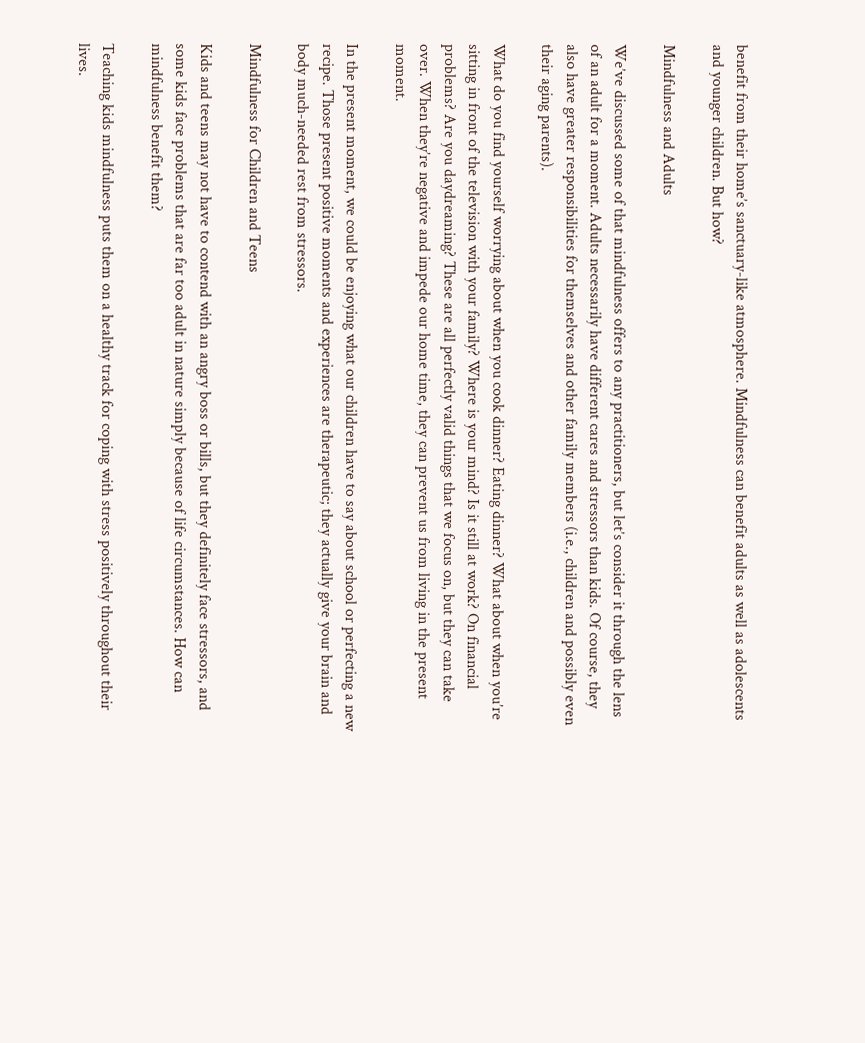benefit from their home’s sanctuary-like atmosphere. Mindfulness can benefit adults as well as adolescents and younger children. But how?

Mindfulness and Adults

We’ve discussed some of that mindfulness offers to any practitioners, but let’s consider it through the lens of an adult for a moment. Adults necessarily have different cares and stressors than kids. Of course, they also have greater responsibilities for themselves and other family members (i.e., children and possibly even their aging parents).

What do you find yourself worrying about when you cook dinner? Eating dinner? What about when you’re sitting in front of the television with your family? Where is your mind? Is it still at work? On financial problems? Are you daydreaming? These are all perfectly valid things that we focus on, but they can take over. When they’re negative and impede our home time, they can prevent us from living in the present moment.

In the present moment, we could be enjoying what our children have to say about school or perfecting a new recipe. Those present positive moments and experiences are therapeutic; they actually give your brain and body much-needed rest from stressors.

Mindfulness for Children and Teens

Kids and teens may not have to contend with an angry boss or bills, but they definitely face stressors, and some kids face problems that are far too adult in nature simply because of life circumstances. How can mindfulness benefit them?

Teaching kids mindfulness puts them on a healthy track for coping with stress positively throughout their lives.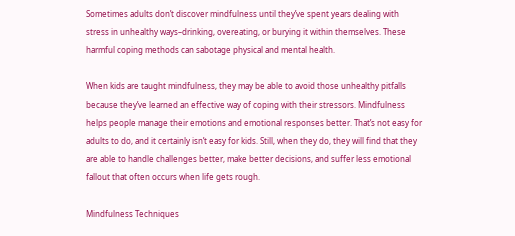Sometimes adults don’t discover mindfulness until they’ve spent years dealing with stress in unhealthy ways–drinking, overeating, or burying it within themselves. These harmful coping methods can sabotage physical and mental health.

When kids are taught mindfulness, they may be able to avoid those unhealthy pitfalls because they’ve learned an effective way of coping with their stressors. Mindfulness helps people manage their emotions and emotional responses better. That’s not easy for adults to do, and it certainly isn’t easy for kids. Still, when they do, they will find that they are able to handle challenges better, make better decisions, and suffer less emotional fallout that often occurs when life gets rough.

Mindfulness Techniques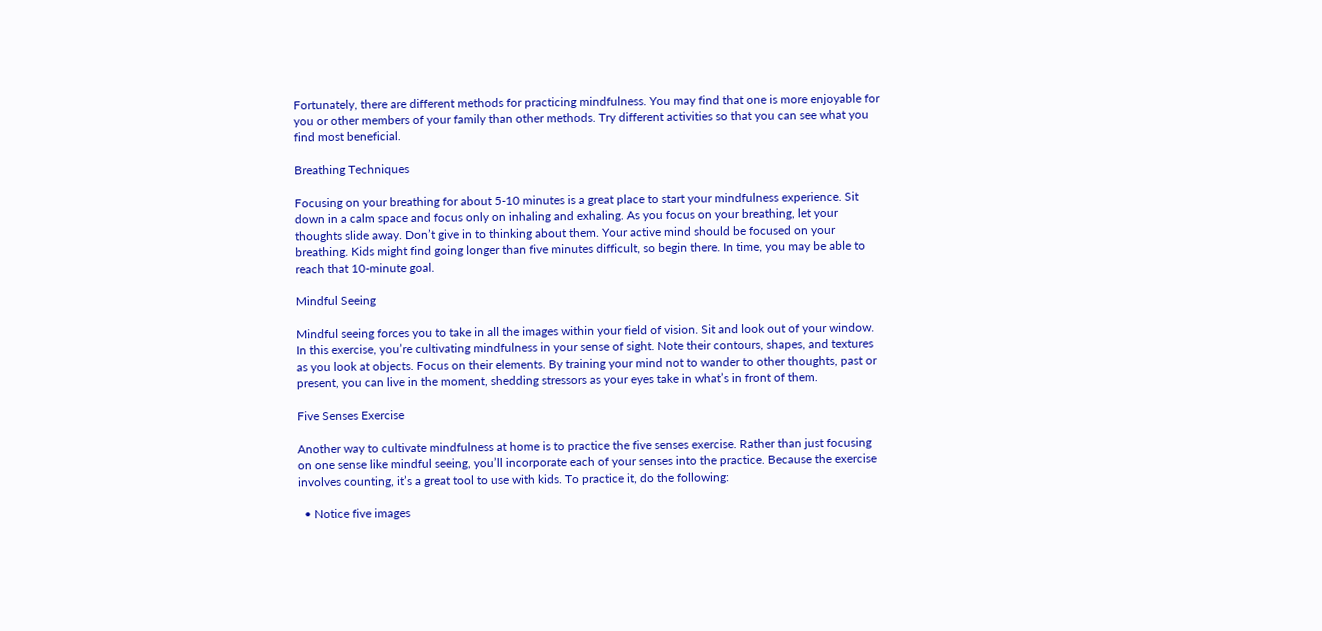Fortunately, there are different methods for practicing mindfulness. You may find that one is more enjoyable for you or other members of your family than other methods. Try different activities so that you can see what you find most beneficial.

Breathing Techniques

Focusing on your breathing for about 5-10 minutes is a great place to start your mindfulness experience. Sit down in a calm space and focus only on inhaling and exhaling. As you focus on your breathing, let your thoughts slide away. Don’t give in to thinking about them. Your active mind should be focused on your breathing. Kids might find going longer than five minutes difficult, so begin there. In time, you may be able to reach that 10-minute goal.

Mindful Seeing

Mindful seeing forces you to take in all the images within your field of vision. Sit and look out of your window. In this exercise, you’re cultivating mindfulness in your sense of sight. Note their contours, shapes, and textures as you look at objects. Focus on their elements. By training your mind not to wander to other thoughts, past or present, you can live in the moment, shedding stressors as your eyes take in what’s in front of them.

Five Senses Exercise

Another way to cultivate mindfulness at home is to practice the five senses exercise. Rather than just focusing on one sense like mindful seeing, you’ll incorporate each of your senses into the practice. Because the exercise involves counting, it’s a great tool to use with kids. To practice it, do the following:

  • Notice five images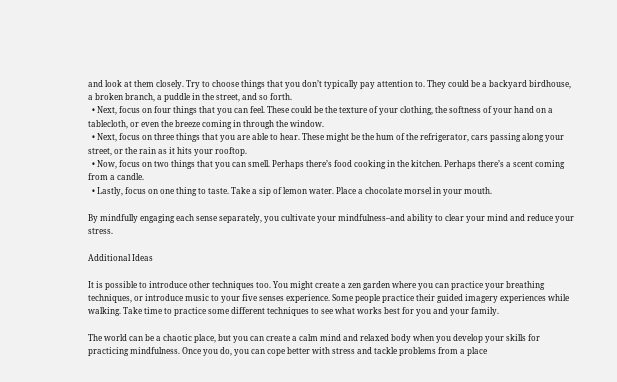and look at them closely. Try to choose things that you don’t typically pay attention to. They could be a backyard birdhouse, a broken branch, a puddle in the street, and so forth.
  • Next, focus on four things that you can feel. These could be the texture of your clothing, the softness of your hand on a tablecloth, or even the breeze coming in through the window.
  • Next, focus on three things that you are able to hear. These might be the hum of the refrigerator, cars passing along your street, or the rain as it hits your rooftop.
  • Now, focus on two things that you can smell. Perhaps there’s food cooking in the kitchen. Perhaps there’s a scent coming from a candle.
  • Lastly, focus on one thing to taste. Take a sip of lemon water. Place a chocolate morsel in your mouth.

By mindfully engaging each sense separately, you cultivate your mindfulness–and ability to clear your mind and reduce your stress.

Additional Ideas

It is possible to introduce other techniques too. You might create a zen garden where you can practice your breathing techniques, or introduce music to your five senses experience. Some people practice their guided imagery experiences while walking. Take time to practice some different techniques to see what works best for you and your family.

The world can be a chaotic place, but you can create a calm mind and relaxed body when you develop your skills for practicing mindfulness. Once you do, you can cope better with stress and tackle problems from a place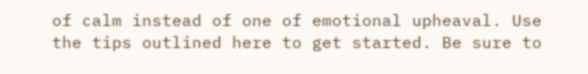of calm instead of one of emotional upheaval. Use the tips outlined here to get started. Be sure to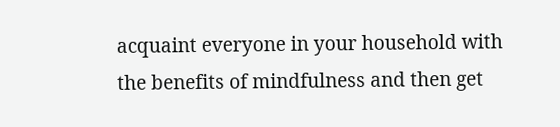acquaint everyone in your household with the benefits of mindfulness and then get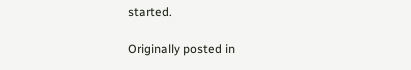started.

Originally posted in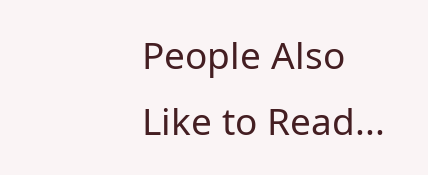People Also Like to Read...